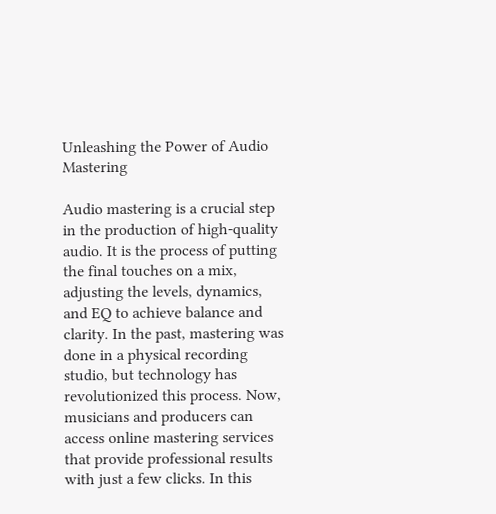Unleashing the Power of Audio Mastering

Audio mastering is a crucial step in the production of high-quality audio. It is the process of putting the final touches on a mix, adjusting the levels, dynamics, and EQ to achieve balance and clarity. In the past, mastering was done in a physical recording studio, but technology has revolutionized this process. Now, musicians and producers can access online mastering services that provide professional results with just a few clicks. In this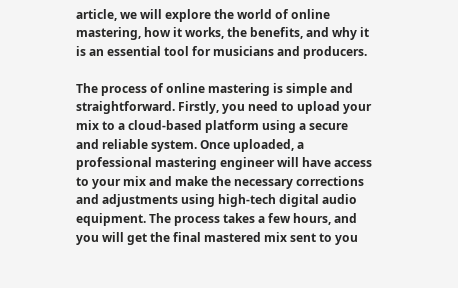article, we will explore the world of online mastering, how it works, the benefits, and why it is an essential tool for musicians and producers.

The process of online mastering is simple and straightforward. Firstly, you need to upload your mix to a cloud-based platform using a secure and reliable system. Once uploaded, a professional mastering engineer will have access to your mix and make the necessary corrections and adjustments using high-tech digital audio equipment. The process takes a few hours, and you will get the final mastered mix sent to you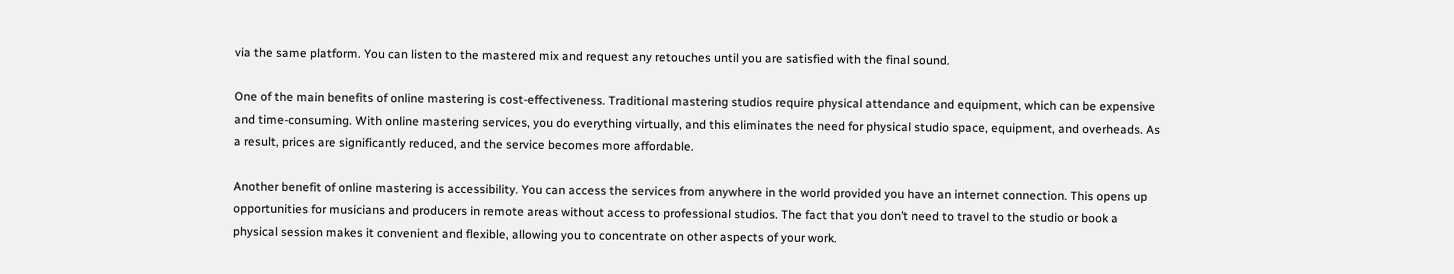via the same platform. You can listen to the mastered mix and request any retouches until you are satisfied with the final sound.

One of the main benefits of online mastering is cost-effectiveness. Traditional mastering studios require physical attendance and equipment, which can be expensive and time-consuming. With online mastering services, you do everything virtually, and this eliminates the need for physical studio space, equipment, and overheads. As a result, prices are significantly reduced, and the service becomes more affordable.

Another benefit of online mastering is accessibility. You can access the services from anywhere in the world provided you have an internet connection. This opens up opportunities for musicians and producers in remote areas without access to professional studios. The fact that you don’t need to travel to the studio or book a physical session makes it convenient and flexible, allowing you to concentrate on other aspects of your work.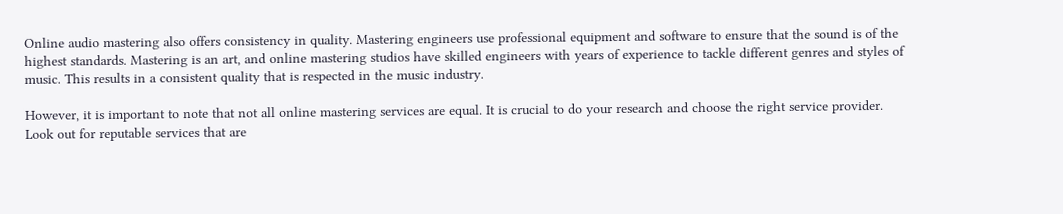Online audio mastering also offers consistency in quality. Mastering engineers use professional equipment and software to ensure that the sound is of the highest standards. Mastering is an art, and online mastering studios have skilled engineers with years of experience to tackle different genres and styles of music. This results in a consistent quality that is respected in the music industry.

However, it is important to note that not all online mastering services are equal. It is crucial to do your research and choose the right service provider. Look out for reputable services that are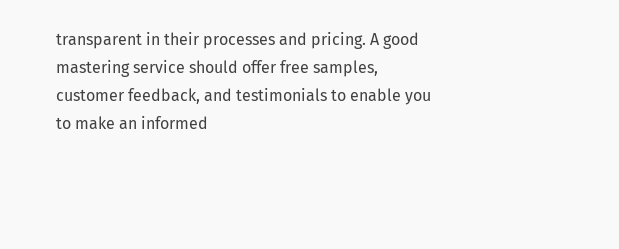transparent in their processes and pricing. A good mastering service should offer free samples, customer feedback, and testimonials to enable you to make an informed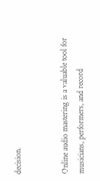decision.


Online audio mastering is a valuable tool for musicians, performers, and record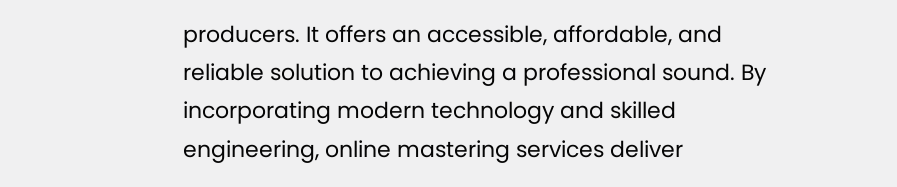producers. It offers an accessible, affordable, and reliable solution to achieving a professional sound. By incorporating modern technology and skilled engineering, online mastering services deliver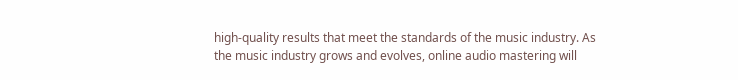high-quality results that meet the standards of the music industry. As the music industry grows and evolves, online audio mastering will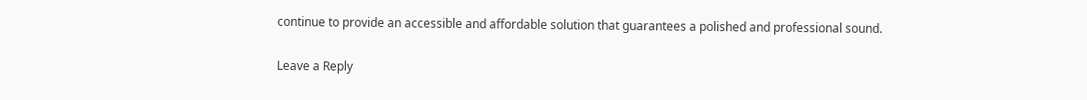continue to provide an accessible and affordable solution that guarantees a polished and professional sound.

Leave a Reply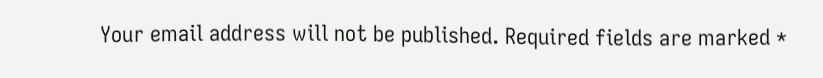Your email address will not be published. Required fields are marked *